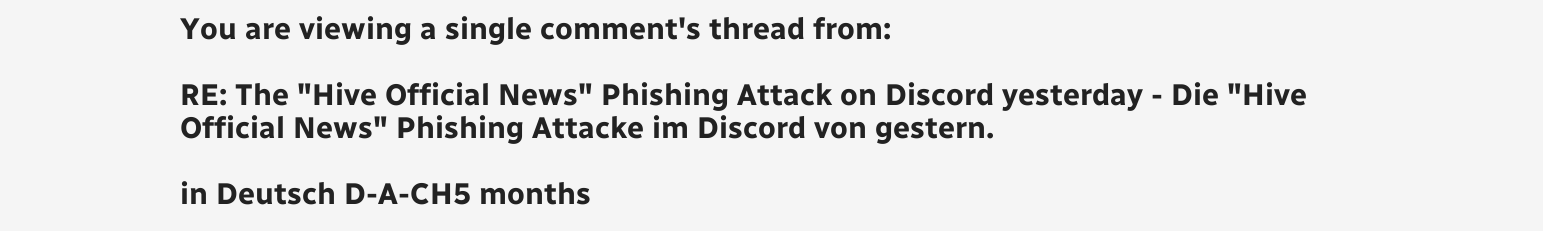You are viewing a single comment's thread from:

RE: The "Hive Official News" Phishing Attack on Discord yesterday - Die "Hive Official News" Phishing Attacke im Discord von gestern.

in Deutsch D-A-CH5 months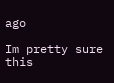ago

Im pretty sure this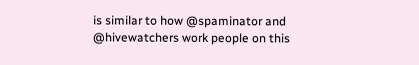is similar to how @spaminator and @hivewatchers work people on this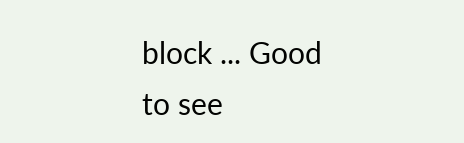block ... Good to see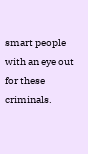smart people with an eye out for these criminals.